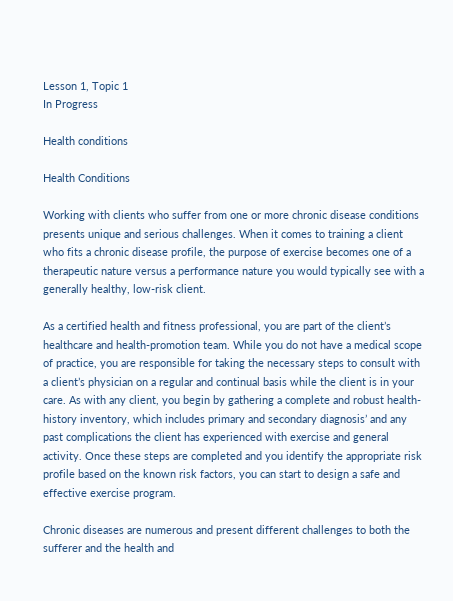Lesson 1, Topic 1
In Progress

Health conditions

Health Conditions

Working with clients who suffer from one or more chronic disease conditions presents unique and serious challenges. When it comes to training a client who fits a chronic disease profile, the purpose of exercise becomes one of a therapeutic nature versus a performance nature you would typically see with a generally healthy, low-risk client.

As a certified health and fitness professional, you are part of the client’s healthcare and health-promotion team. While you do not have a medical scope of practice, you are responsible for taking the necessary steps to consult with a client’s physician on a regular and continual basis while the client is in your care. As with any client, you begin by gathering a complete and robust health-history inventory, which includes primary and secondary diagnosis’ and any past complications the client has experienced with exercise and general activity. Once these steps are completed and you identify the appropriate risk profile based on the known risk factors, you can start to design a safe and effective exercise program.

Chronic diseases are numerous and present different challenges to both the sufferer and the health and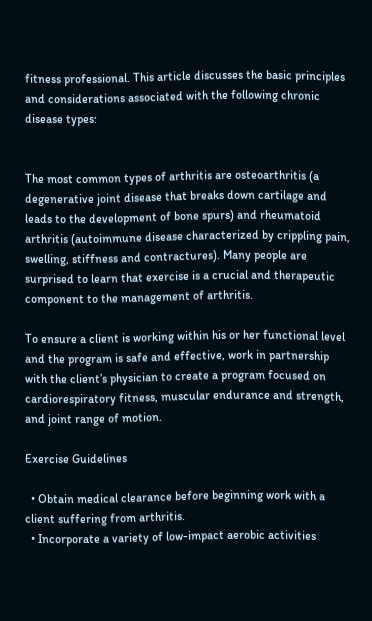fitness professional. This article discusses the basic principles and considerations associated with the following chronic disease types:


The most common types of arthritis are osteoarthritis (a degenerative joint disease that breaks down cartilage and leads to the development of bone spurs) and rheumatoid arthritis (autoimmune disease characterized by crippling pain, swelling, stiffness and contractures). Many people are surprised to learn that exercise is a crucial and therapeutic component to the management of arthritis.

To ensure a client is working within his or her functional level and the program is safe and effective, work in partnership with the client’s physician to create a program focused on cardiorespiratory fitness, muscular endurance and strength, and joint range of motion.

Exercise Guidelines

  • Obtain medical clearance before beginning work with a client suffering from arthritis.
  • Incorporate a variety of low-impact aerobic activities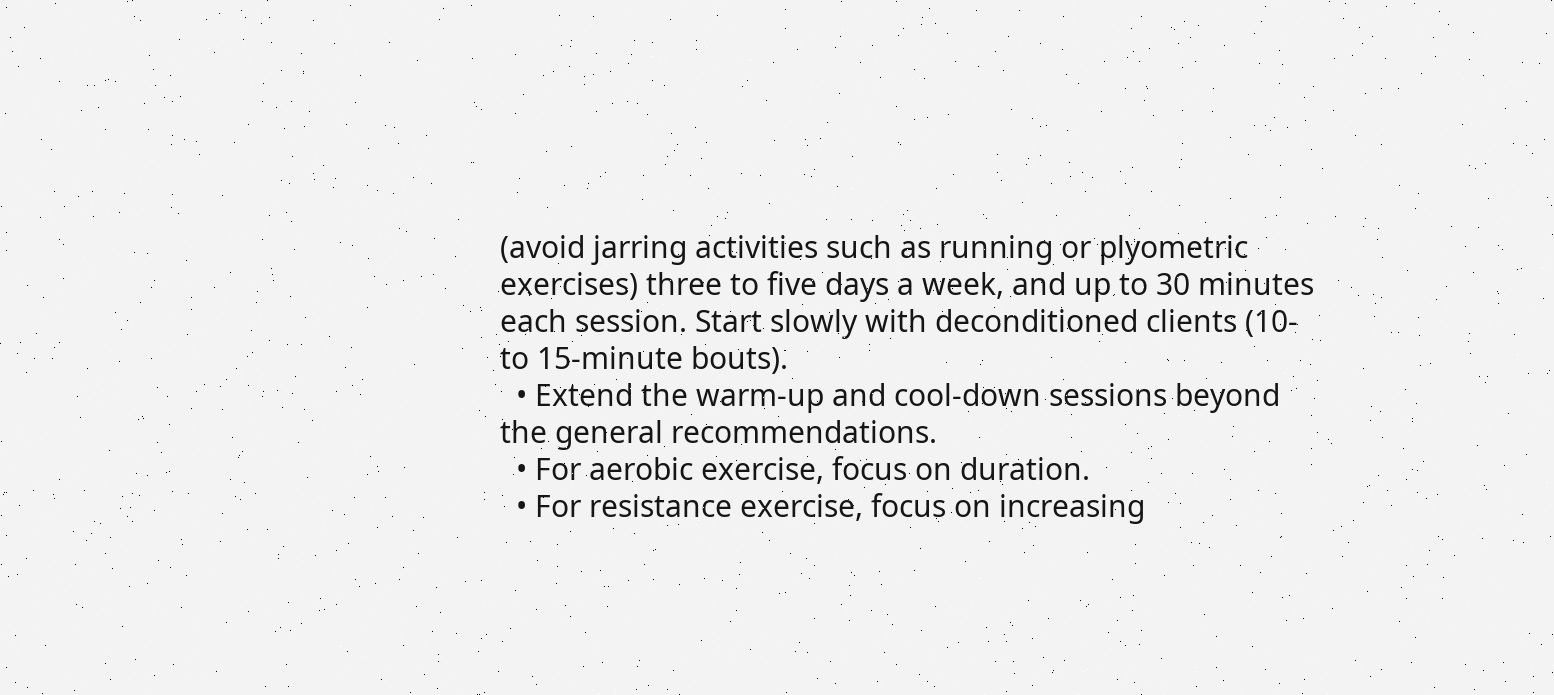(avoid jarring activities such as running or plyometric exercises) three to five days a week, and up to 30 minutes each session. Start slowly with deconditioned clients (10- to 15-minute bouts).
  • Extend the warm-up and cool-down sessions beyond the general recommendations.
  • For aerobic exercise, focus on duration.
  • For resistance exercise, focus on increasing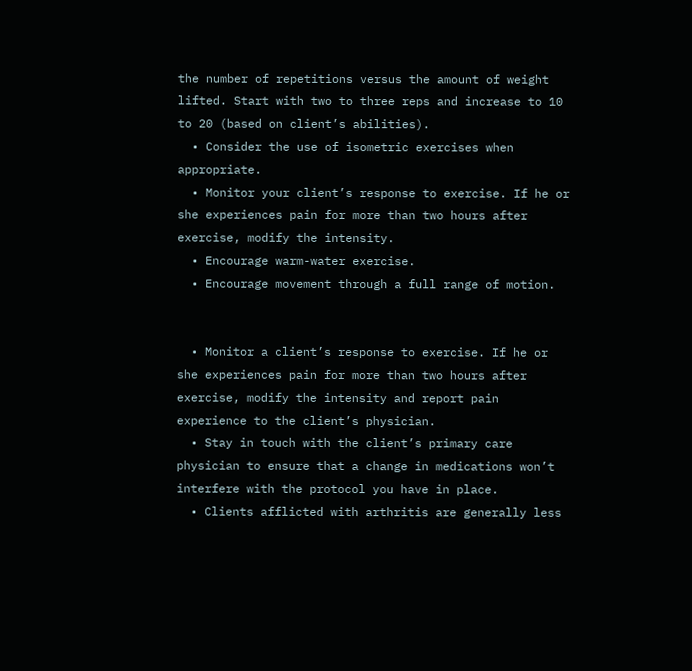the number of repetitions versus the amount of weight lifted. Start with two to three reps and increase to 10 to 20 (based on client’s abilities).
  • Consider the use of isometric exercises when appropriate.
  • Monitor your client’s response to exercise. If he or she experiences pain for more than two hours after exercise, modify the intensity.
  • Encourage warm-water exercise.
  • Encourage movement through a full range of motion.


  • Monitor a client’s response to exercise. If he or she experiences pain for more than two hours after exercise, modify the intensity and report pain experience to the client’s physician.
  • Stay in touch with the client’s primary care physician to ensure that a change in medications won’t interfere with the protocol you have in place.
  • Clients afflicted with arthritis are generally less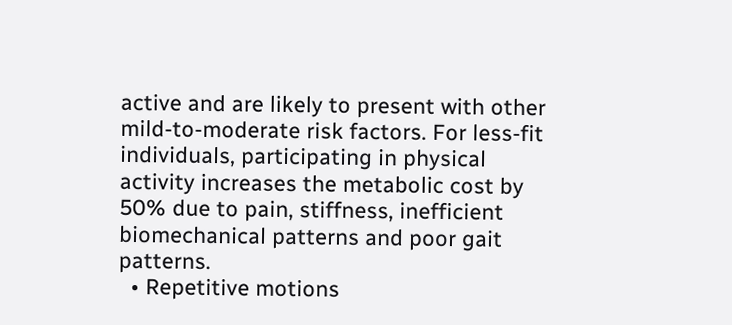active and are likely to present with other mild-to-moderate risk factors. For less-fit individuals, participating in physical activity increases the metabolic cost by 50% due to pain, stiffness, inefficient biomechanical patterns and poor gait patterns.
  • Repetitive motions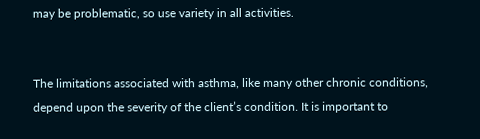may be problematic, so use variety in all activities.


The limitations associated with asthma, like many other chronic conditions, depend upon the severity of the client’s condition. It is important to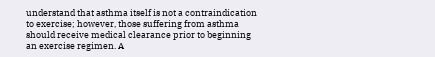understand that asthma itself is not a contraindication to exercise; however, those suffering from asthma should receive medical clearance prior to beginning an exercise regimen. A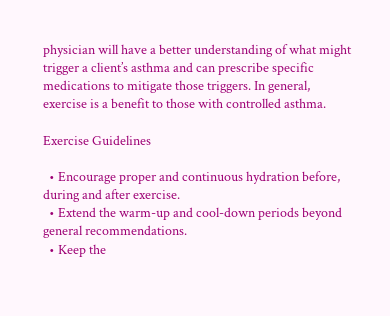physician will have a better understanding of what might trigger a client’s asthma and can prescribe specific medications to mitigate those triggers. In general, exercise is a benefit to those with controlled asthma.

Exercise Guidelines

  • Encourage proper and continuous hydration before, during and after exercise.
  • Extend the warm-up and cool-down periods beyond general recommendations.
  • Keep the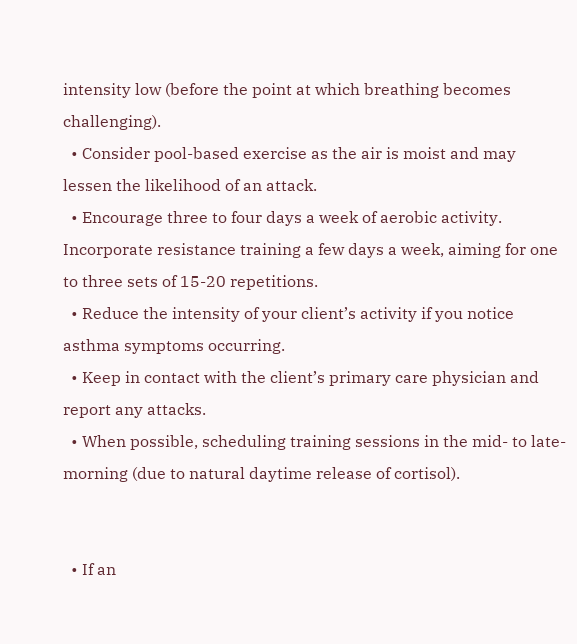intensity low (before the point at which breathing becomes challenging).
  • Consider pool-based exercise as the air is moist and may lessen the likelihood of an attack.
  • Encourage three to four days a week of aerobic activity. Incorporate resistance training a few days a week, aiming for one to three sets of 15-20 repetitions.
  • Reduce the intensity of your client’s activity if you notice asthma symptoms occurring.
  • Keep in contact with the client’s primary care physician and report any attacks.
  • When possible, scheduling training sessions in the mid- to late-morning (due to natural daytime release of cortisol).


  • If an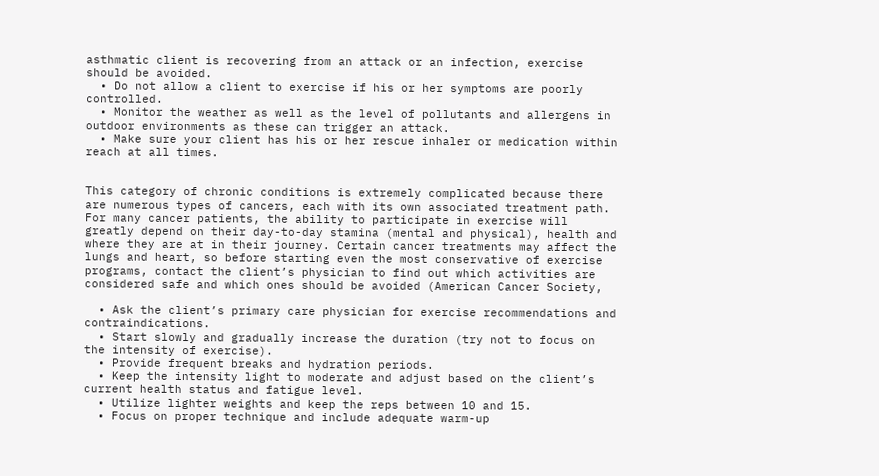asthmatic client is recovering from an attack or an infection, exercise should be avoided.
  • Do not allow a client to exercise if his or her symptoms are poorly controlled.
  • Monitor the weather as well as the level of pollutants and allergens in outdoor environments as these can trigger an attack.
  • Make sure your client has his or her rescue inhaler or medication within reach at all times.


This category of chronic conditions is extremely complicated because there are numerous types of cancers, each with its own associated treatment path. For many cancer patients, the ability to participate in exercise will greatly depend on their day-to-day stamina (mental and physical), health and where they are at in their journey. Certain cancer treatments may affect the lungs and heart, so before starting even the most conservative of exercise programs, contact the client’s physician to find out which activities are considered safe and which ones should be avoided (American Cancer Society,

  • Ask the client’s primary care physician for exercise recommendations and contraindications.
  • Start slowly and gradually increase the duration (try not to focus on the intensity of exercise).
  • Provide frequent breaks and hydration periods.
  • Keep the intensity light to moderate and adjust based on the client’s current health status and fatigue level.
  • Utilize lighter weights and keep the reps between 10 and 15.
  • Focus on proper technique and include adequate warm-up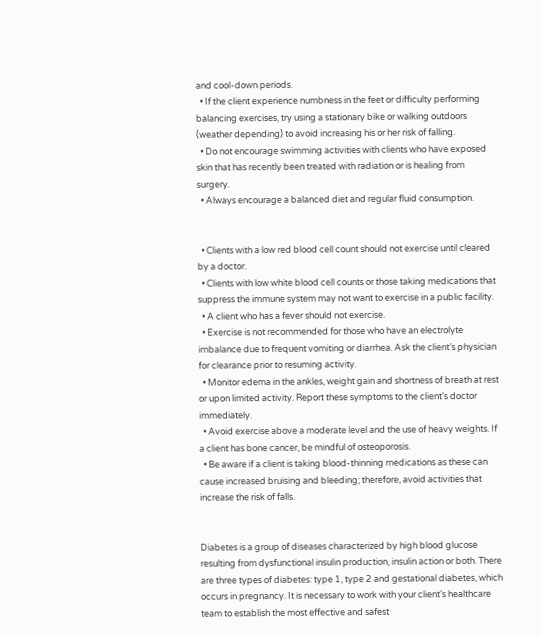and cool-down periods.
  • If the client experience numbness in the feet or difficulty performing balancing exercises, try using a stationary bike or walking outdoors (weather depending) to avoid increasing his or her risk of falling.
  • Do not encourage swimming activities with clients who have exposed skin that has recently been treated with radiation or is healing from surgery.
  • Always encourage a balanced diet and regular fluid consumption.


  • Clients with a low red blood cell count should not exercise until cleared by a doctor.
  • Clients with low white blood cell counts or those taking medications that suppress the immune system may not want to exercise in a public facility.
  • A client who has a fever should not exercise.
  • Exercise is not recommended for those who have an electrolyte imbalance due to frequent vomiting or diarrhea. Ask the client’s physician for clearance prior to resuming activity.
  • Monitor edema in the ankles, weight gain and shortness of breath at rest or upon limited activity. Report these symptoms to the client’s doctor immediately.
  • Avoid exercise above a moderate level and the use of heavy weights. If a client has bone cancer, be mindful of osteoporosis.
  • Be aware if a client is taking blood-thinning medications as these can cause increased bruising and bleeding; therefore, avoid activities that increase the risk of falls.


Diabetes is a group of diseases characterized by high blood glucose resulting from dysfunctional insulin production, insulin action or both. There are three types of diabetes: type 1, type 2 and gestational diabetes, which occurs in pregnancy. It is necessary to work with your client’s healthcare team to establish the most effective and safest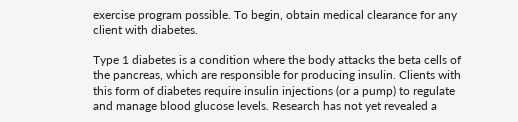exercise program possible. To begin, obtain medical clearance for any client with diabetes.

Type 1 diabetes is a condition where the body attacks the beta cells of the pancreas, which are responsible for producing insulin. Clients with this form of diabetes require insulin injections (or a pump) to regulate and manage blood glucose levels. Research has not yet revealed a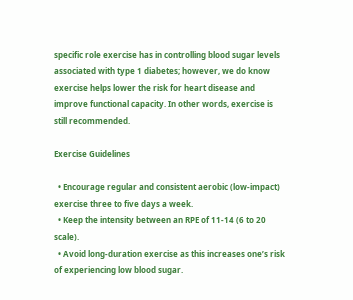specific role exercise has in controlling blood sugar levels associated with type 1 diabetes; however, we do know exercise helps lower the risk for heart disease and improve functional capacity. In other words, exercise is still recommended.

Exercise Guidelines

  • Encourage regular and consistent aerobic (low-impact) exercise three to five days a week.
  • Keep the intensity between an RPE of 11-14 (6 to 20 scale).
  • Avoid long-duration exercise as this increases one’s risk of experiencing low blood sugar.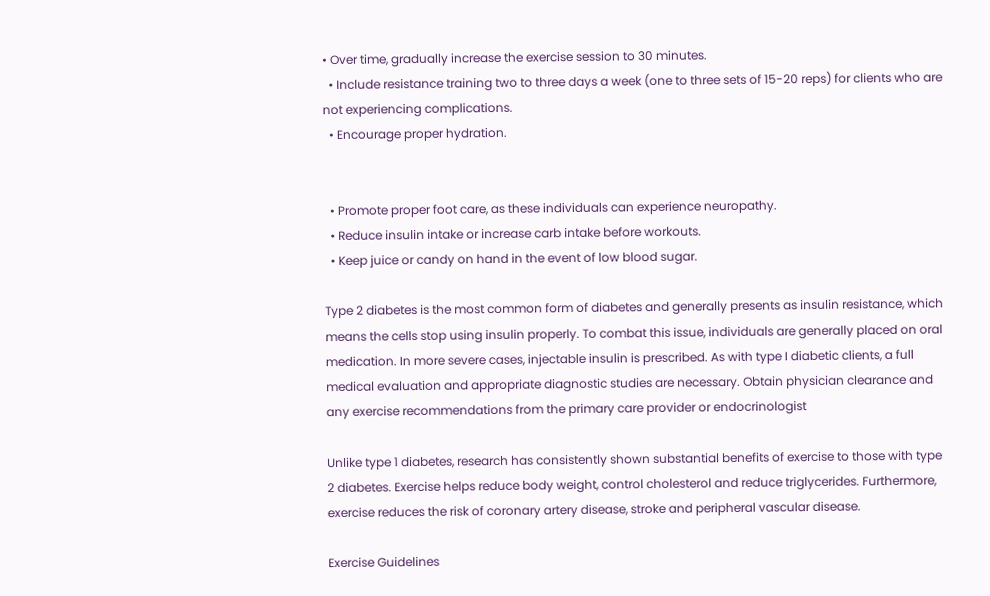• Over time, gradually increase the exercise session to 30 minutes.
  • Include resistance training two to three days a week (one to three sets of 15-20 reps) for clients who are not experiencing complications.
  • Encourage proper hydration.


  • Promote proper foot care, as these individuals can experience neuropathy.
  • Reduce insulin intake or increase carb intake before workouts.
  • Keep juice or candy on hand in the event of low blood sugar.

Type 2 diabetes is the most common form of diabetes and generally presents as insulin resistance, which means the cells stop using insulin properly. To combat this issue, individuals are generally placed on oral medication. In more severe cases, injectable insulin is prescribed. As with type I diabetic clients, a full medical evaluation and appropriate diagnostic studies are necessary. Obtain physician clearance and any exercise recommendations from the primary care provider or endocrinologist

Unlike type 1 diabetes, research has consistently shown substantial benefits of exercise to those with type 2 diabetes. Exercise helps reduce body weight, control cholesterol and reduce triglycerides. Furthermore, exercise reduces the risk of coronary artery disease, stroke and peripheral vascular disease.

Exercise Guidelines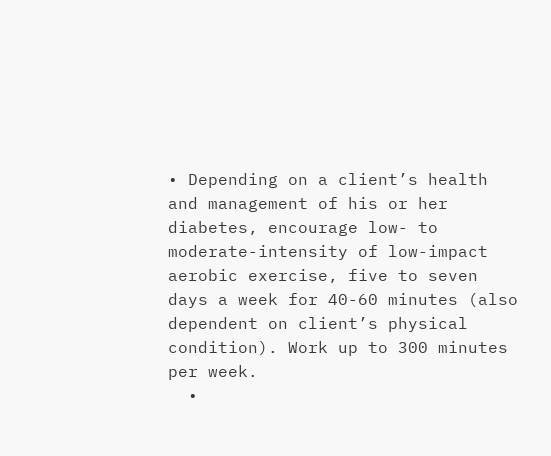• Depending on a client’s health and management of his or her diabetes, encourage low- to moderate-intensity of low-impact aerobic exercise, five to seven days a week for 40-60 minutes (also dependent on client’s physical condition). Work up to 300 minutes per week.
  •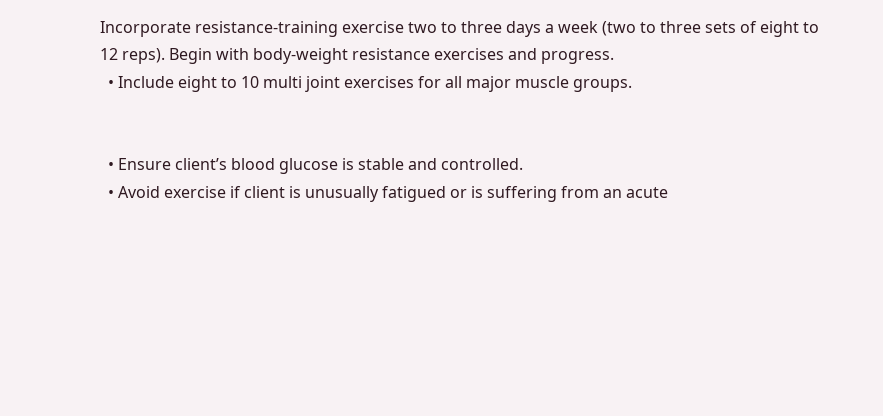Incorporate resistance-training exercise two to three days a week (two to three sets of eight to 12 reps). Begin with body-weight resistance exercises and progress.
  • Include eight to 10 multi joint exercises for all major muscle groups.


  • Ensure client’s blood glucose is stable and controlled.
  • Avoid exercise if client is unusually fatigued or is suffering from an acute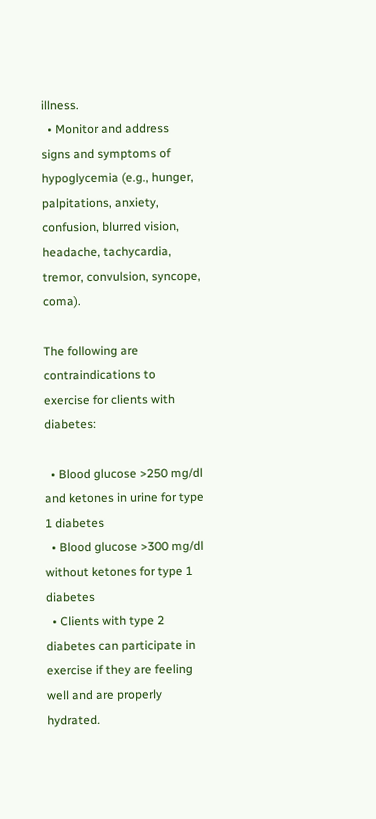illness.
  • Monitor and address signs and symptoms of hypoglycemia (e.g., hunger, palpitations, anxiety, confusion, blurred vision, headache, tachycardia, tremor, convulsion, syncope, coma).

The following are contraindications to exercise for clients with diabetes:

  • Blood glucose >250 mg/dl and ketones in urine for type 1 diabetes
  • Blood glucose >300 mg/dl without ketones for type 1 diabetes
  • Clients with type 2 diabetes can participate in exercise if they are feeling well and are properly hydrated.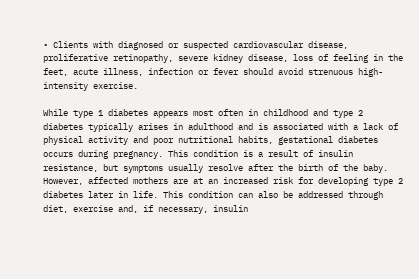• Clients with diagnosed or suspected cardiovascular disease, proliferative retinopathy, severe kidney disease, loss of feeling in the feet, acute illness, infection or fever should avoid strenuous high-intensity exercise.

While type 1 diabetes appears most often in childhood and type 2 diabetes typically arises in adulthood and is associated with a lack of physical activity and poor nutritional habits, gestational diabetes occurs during pregnancy. This condition is a result of insulin resistance, but symptoms usually resolve after the birth of the baby. However, affected mothers are at an increased risk for developing type 2 diabetes later in life. This condition can also be addressed through diet, exercise and, if necessary, insulin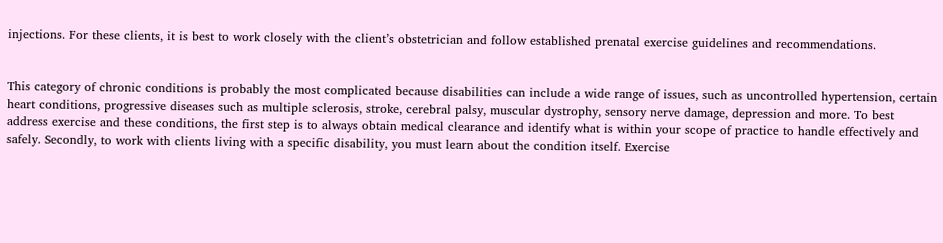injections. For these clients, it is best to work closely with the client’s obstetrician and follow established prenatal exercise guidelines and recommendations.


This category of chronic conditions is probably the most complicated because disabilities can include a wide range of issues, such as uncontrolled hypertension, certain heart conditions, progressive diseases such as multiple sclerosis, stroke, cerebral palsy, muscular dystrophy, sensory nerve damage, depression and more. To best address exercise and these conditions, the first step is to always obtain medical clearance and identify what is within your scope of practice to handle effectively and safely. Secondly, to work with clients living with a specific disability, you must learn about the condition itself. Exercise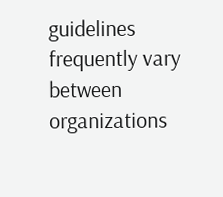guidelines frequently vary between organizations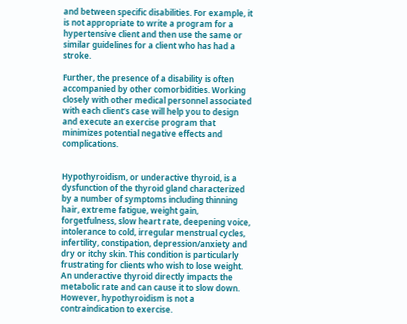and between specific disabilities. For example, it is not appropriate to write a program for a hypertensive client and then use the same or similar guidelines for a client who has had a stroke.

Further, the presence of a disability is often accompanied by other comorbidities. Working closely with other medical personnel associated with each client’s case will help you to design and execute an exercise program that minimizes potential negative effects and complications.


Hypothyroidism, or underactive thyroid, is a dysfunction of the thyroid gland characterized by a number of symptoms including thinning hair, extreme fatigue, weight gain, forgetfulness, slow heart rate, deepening voice, intolerance to cold, irregular menstrual cycles, infertility, constipation, depression/anxiety and dry or itchy skin. This condition is particularly frustrating for clients who wish to lose weight. An underactive thyroid directly impacts the metabolic rate and can cause it to slow down. However, hypothyroidism is not a contraindication to exercise.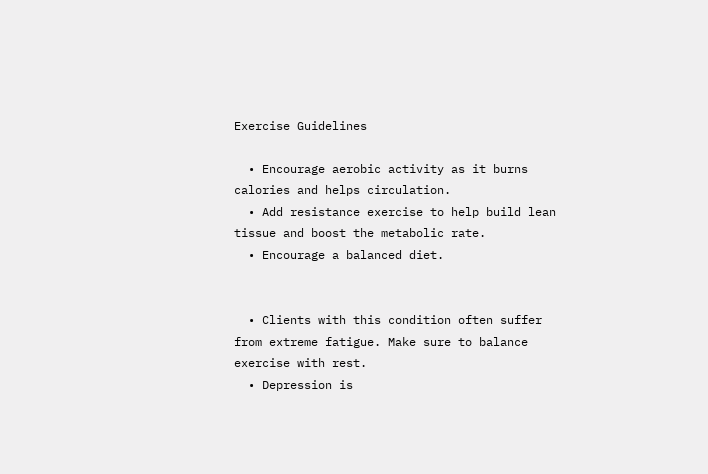Exercise Guidelines

  • Encourage aerobic activity as it burns calories and helps circulation.
  • Add resistance exercise to help build lean tissue and boost the metabolic rate.
  • Encourage a balanced diet.


  • Clients with this condition often suffer from extreme fatigue. Make sure to balance exercise with rest.
  • Depression is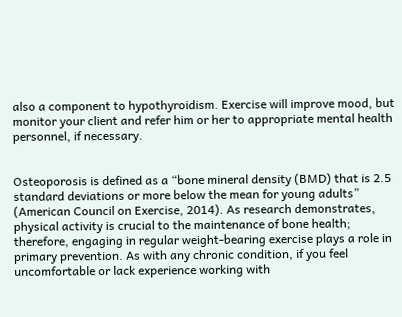also a component to hypothyroidism. Exercise will improve mood, but monitor your client and refer him or her to appropriate mental health personnel, if necessary.


Osteoporosis is defined as a “bone mineral density (BMD) that is 2.5 standard deviations or more below the mean for young adults” (American Council on Exercise, 2014). As research demonstrates, physical activity is crucial to the maintenance of bone health; therefore, engaging in regular weight-bearing exercise plays a role in primary prevention. As with any chronic condition, if you feel uncomfortable or lack experience working with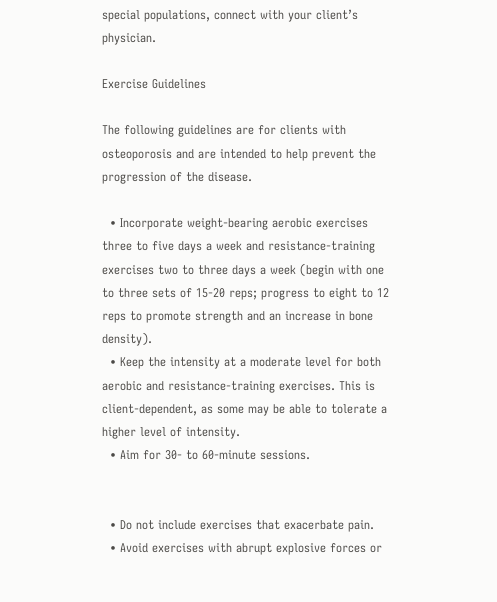special populations, connect with your client’s physician.

Exercise Guidelines

The following guidelines are for clients with osteoporosis and are intended to help prevent the progression of the disease.

  • Incorporate weight-bearing aerobic exercises three to five days a week and resistance-training exercises two to three days a week (begin with one to three sets of 15-20 reps; progress to eight to 12 reps to promote strength and an increase in bone density).
  • Keep the intensity at a moderate level for both aerobic and resistance-training exercises. This is client-dependent, as some may be able to tolerate a higher level of intensity.
  • Aim for 30- to 60-minute sessions.


  • Do not include exercises that exacerbate pain.
  • Avoid exercises with abrupt explosive forces or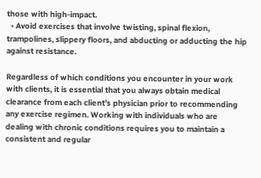those with high-impact.
  • Avoid exercises that involve twisting, spinal flexion, trampolines, slippery floors, and abducting or adducting the hip against resistance.

Regardless of which conditions you encounter in your work with clients, it is essential that you always obtain medical clearance from each client’s physician prior to recommending any exercise regimen. Working with individuals who are dealing with chronic conditions requires you to maintain a consistent and regular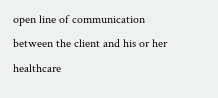open line of communication between the client and his or her healthcare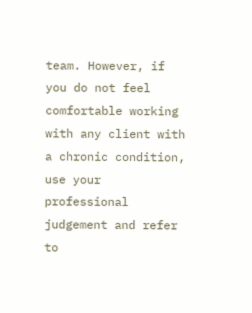team. However, if you do not feel comfortable working with any client with a chronic condition, use your professional judgement and refer to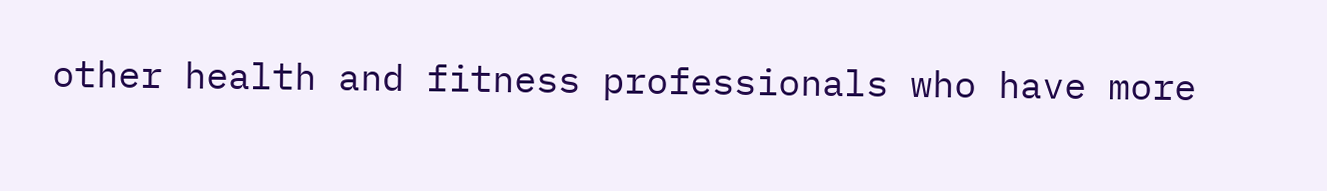other health and fitness professionals who have more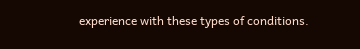experience with these types of conditions.